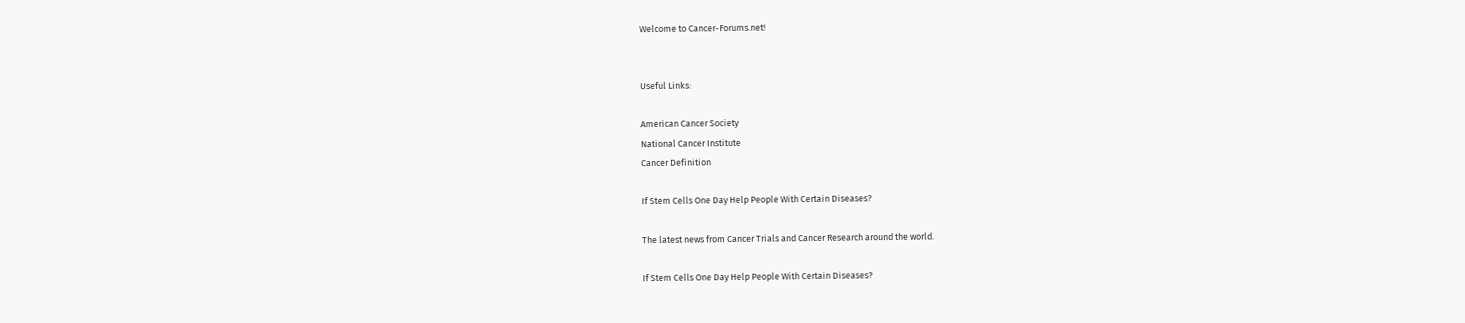Welcome to Cancer-Forums.net!


Useful Links:

American Cancer Society
National Cancer Institute
Cancer Definition

If Stem Cells One Day Help People With Certain Diseases?

The latest news from Cancer Trials and Cancer Research around the world.

If Stem Cells One Day Help People With Certain Diseases?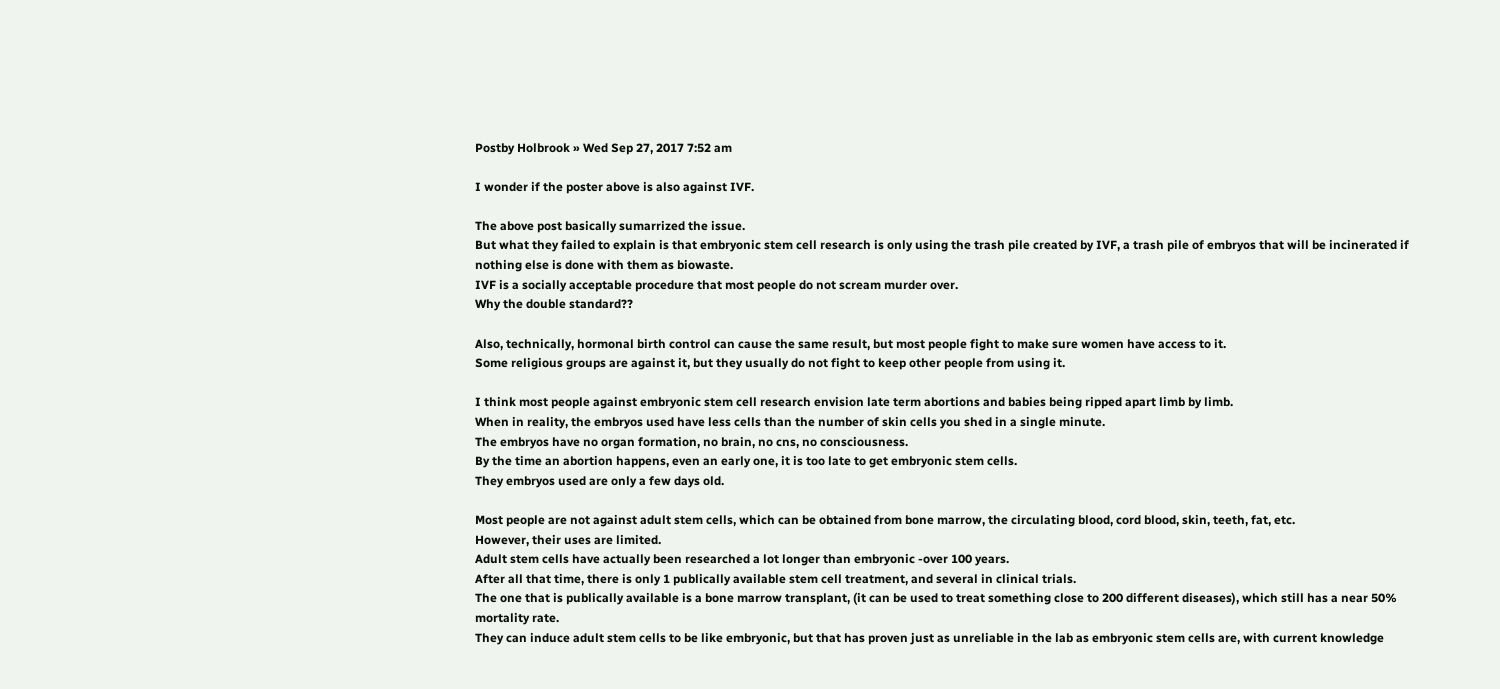Postby Holbrook » Wed Sep 27, 2017 7:52 am

I wonder if the poster above is also against IVF.

The above post basically sumarrized the issue.
But what they failed to explain is that embryonic stem cell research is only using the trash pile created by IVF, a trash pile of embryos that will be incinerated if nothing else is done with them as biowaste.
IVF is a socially acceptable procedure that most people do not scream murder over.
Why the double standard??

Also, technically, hormonal birth control can cause the same result, but most people fight to make sure women have access to it.
Some religious groups are against it, but they usually do not fight to keep other people from using it.

I think most people against embryonic stem cell research envision late term abortions and babies being ripped apart limb by limb.
When in reality, the embryos used have less cells than the number of skin cells you shed in a single minute.
The embryos have no organ formation, no brain, no cns, no consciousness.
By the time an abortion happens, even an early one, it is too late to get embryonic stem cells.
They embryos used are only a few days old.

Most people are not against adult stem cells, which can be obtained from bone marrow, the circulating blood, cord blood, skin, teeth, fat, etc.
However, their uses are limited.
Adult stem cells have actually been researched a lot longer than embryonic -over 100 years.
After all that time, there is only 1 publically available stem cell treatment, and several in clinical trials.
The one that is publically available is a bone marrow transplant, (it can be used to treat something close to 200 different diseases), which still has a near 50% mortality rate.
They can induce adult stem cells to be like embryonic, but that has proven just as unreliable in the lab as embryonic stem cells are, with current knowledge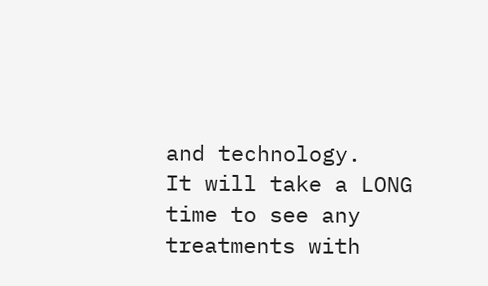and technology.
It will take a LONG time to see any treatments with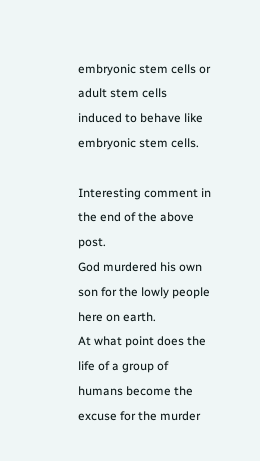embryonic stem cells or adult stem cells induced to behave like embryonic stem cells.

Interesting comment in the end of the above post.
God murdered his own son for the lowly people here on earth.
At what point does the life of a group of humans become the excuse for the murder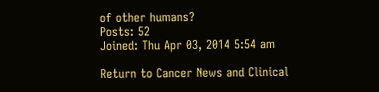of other humans?
Posts: 52
Joined: Thu Apr 03, 2014 5:54 am

Return to Cancer News and Clinical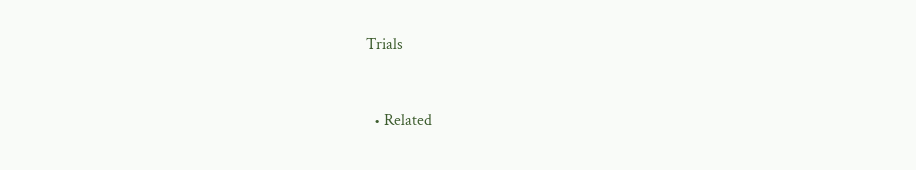Trials


  • Related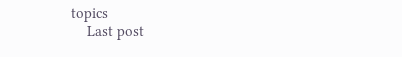topics
    Last post